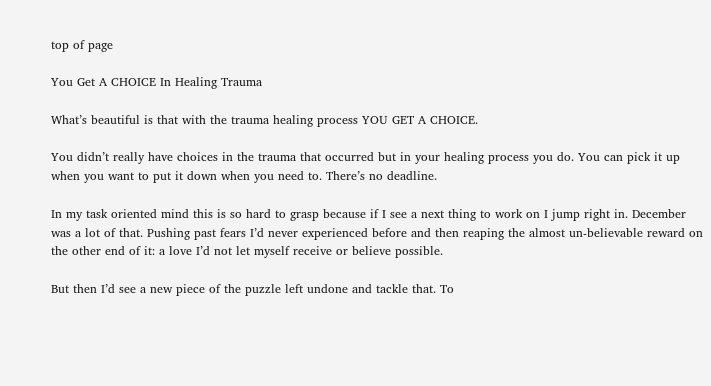top of page

You Get A CHOICE In Healing Trauma

What’s beautiful is that with the trauma healing process YOU GET A CHOICE.

You didn’t really have choices in the trauma that occurred but in your healing process you do. You can pick it up when you want to put it down when you need to. There’s no deadline.

In my task oriented mind this is so hard to grasp because if I see a next thing to work on I jump right in. December was a lot of that. Pushing past fears I’d never experienced before and then reaping the almost un-believable reward on the other end of it: a love I’d not let myself receive or believe possible.

But then I’d see a new piece of the puzzle left undone and tackle that. To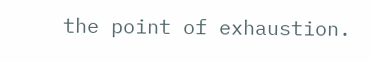the point of exhaustion.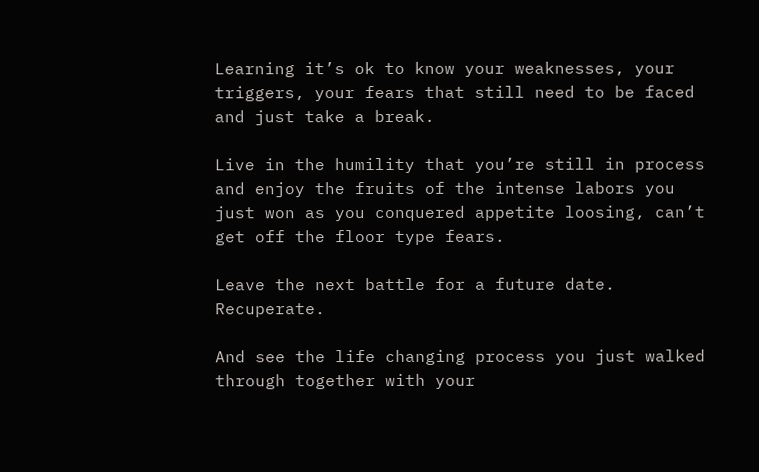Learning it’s ok to know your weaknesses, your triggers, your fears that still need to be faced and just take a break.

Live in the humility that you’re still in process and enjoy the fruits of the intense labors you just won as you conquered appetite loosing, can’t get off the floor type fears.

Leave the next battle for a future date. Recuperate.

And see the life changing process you just walked through together with your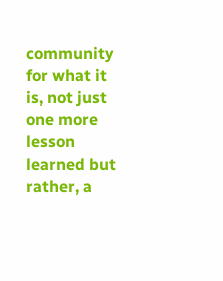community for what it is, not just one more lesson learned but rather, a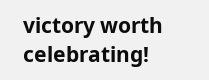victory worth celebrating!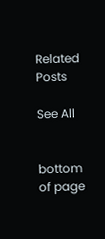Related Posts

See All


bottom of page